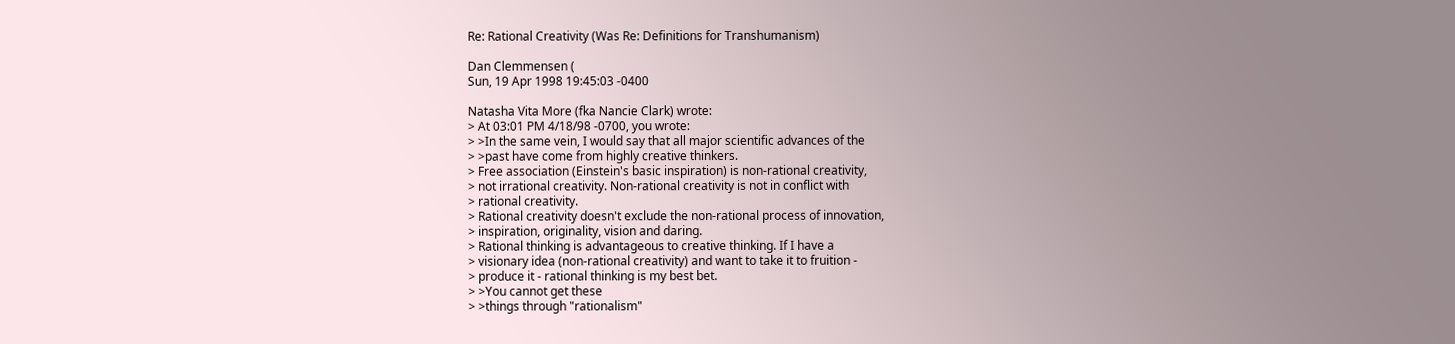Re: Rational Creativity (Was Re: Definitions for Transhumanism)

Dan Clemmensen (
Sun, 19 Apr 1998 19:45:03 -0400

Natasha Vita More (fka Nancie Clark) wrote:
> At 03:01 PM 4/18/98 -0700, you wrote:
> >In the same vein, I would say that all major scientific advances of the
> >past have come from highly creative thinkers.
> Free association (Einstein's basic inspiration) is non-rational creativity,
> not irrational creativity. Non-rational creativity is not in conflict with
> rational creativity.
> Rational creativity doesn't exclude the non-rational process of innovation,
> inspiration, originality, vision and daring.
> Rational thinking is advantageous to creative thinking. If I have a
> visionary idea (non-rational creativity) and want to take it to fruition -
> produce it - rational thinking is my best bet.
> >You cannot get these
> >things through "rationalism"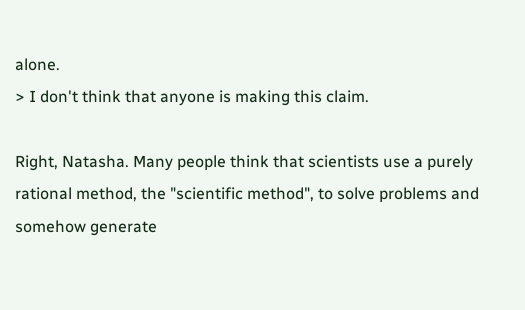alone.
> I don't think that anyone is making this claim.

Right, Natasha. Many people think that scientists use a purely
rational method, the "scientific method", to solve problems and
somehow generate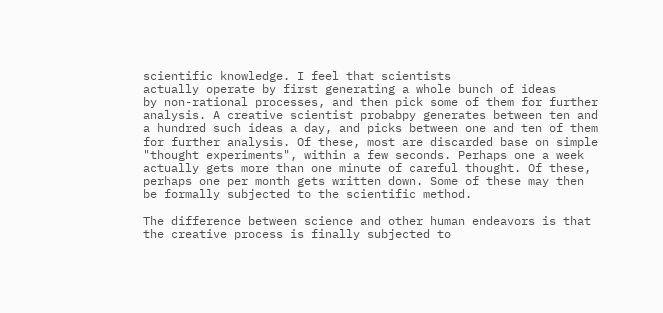scientific knowledge. I feel that scientists
actually operate by first generating a whole bunch of ideas
by non-rational processes, and then pick some of them for further
analysis. A creative scientist probabpy generates between ten and
a hundred such ideas a day, and picks between one and ten of them
for further analysis. Of these, most are discarded base on simple
"thought experiments", within a few seconds. Perhaps one a week
actually gets more than one minute of careful thought. Of these,
perhaps one per month gets written down. Some of these may then
be formally subjected to the scientific method.

The difference between science and other human endeavors is that
the creative process is finally subjected to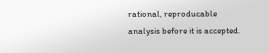rational, reproducable
analysis before it is accepted.